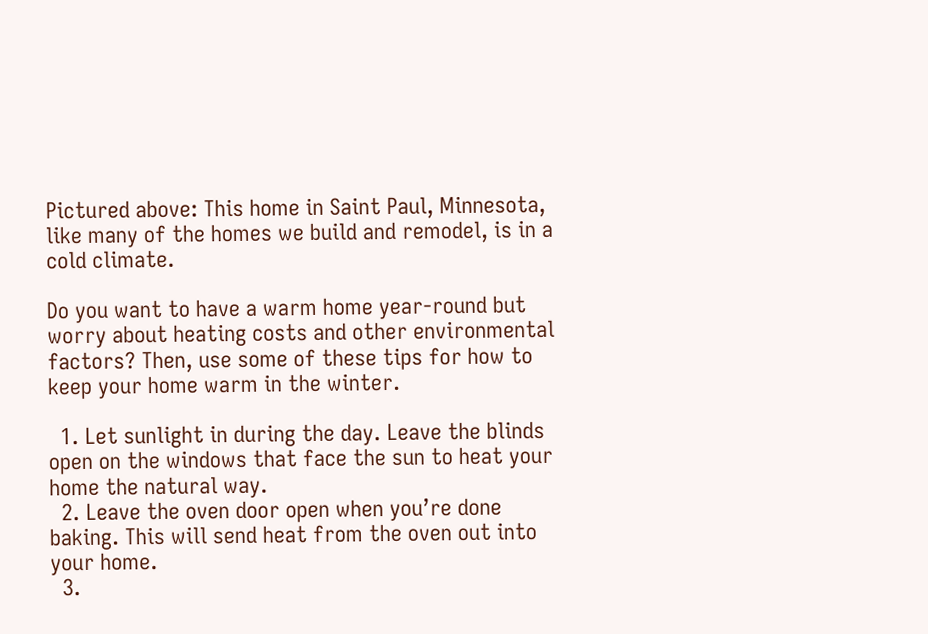Pictured above: This home in Saint Paul, Minnesota, like many of the homes we build and remodel, is in a cold climate.

Do you want to have a warm home year-round but worry about heating costs and other environmental factors? Then, use some of these tips for how to keep your home warm in the winter.

  1. Let sunlight in during the day. Leave the blinds open on the windows that face the sun to heat your home the natural way.
  2. Leave the oven door open when you’re done baking. This will send heat from the oven out into your home.
  3.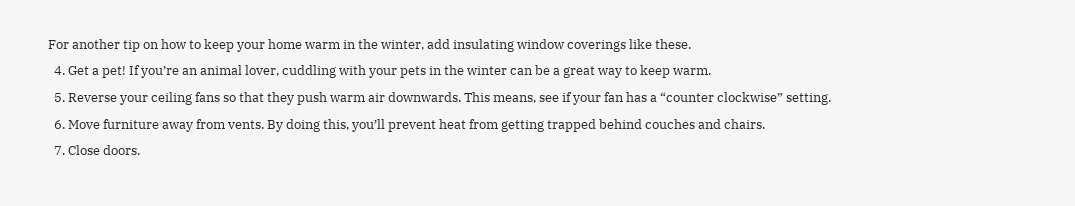For another tip on how to keep your home warm in the winter, add insulating window coverings like these.
  4. Get a pet! If you’re an animal lover, cuddling with your pets in the winter can be a great way to keep warm.
  5. Reverse your ceiling fans so that they push warm air downwards. This means, see if your fan has a “counter clockwise” setting.
  6. Move furniture away from vents. By doing this, you’ll prevent heat from getting trapped behind couches and chairs.
  7. Close doors.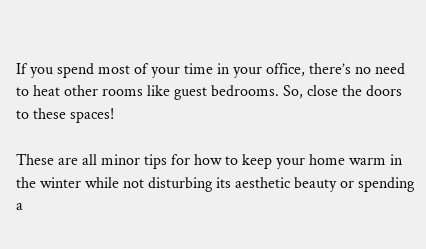If you spend most of your time in your office, there’s no need to heat other rooms like guest bedrooms. So, close the doors to these spaces!

These are all minor tips for how to keep your home warm in the winter while not disturbing its aesthetic beauty or spending a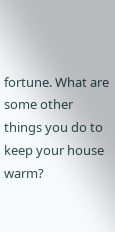fortune. What are some other things you do to keep your house warm?